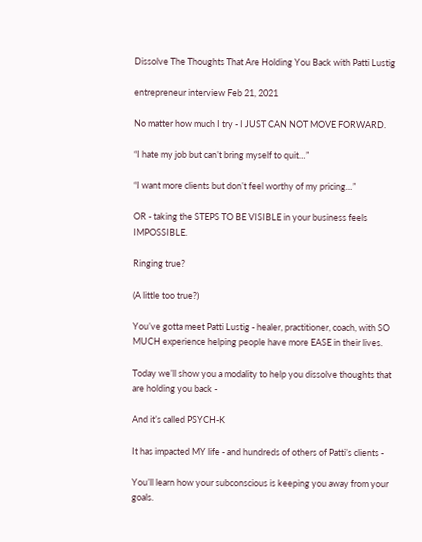Dissolve The Thoughts That Are Holding You Back with Patti Lustig

entrepreneur interview Feb 21, 2021

No matter how much I try - I JUST CAN NOT MOVE FORWARD.

“I hate my job but can’t bring myself to quit…”

“I want more clients but don’t feel worthy of my pricing…”

OR - taking the STEPS TO BE VISIBLE in your business feels IMPOSSIBLE.

Ringing true?

(A little too true?)

You’ve gotta meet Patti Lustig - healer, practitioner, coach, with SO MUCH experience helping people have more EASE in their lives.

Today we’ll show you a modality to help you dissolve thoughts that are holding you back -

And it’s called PSYCH-K

It has impacted MY life - and hundreds of others of Patti’s clients -

You’ll learn how your subconscious is keeping you away from your goals.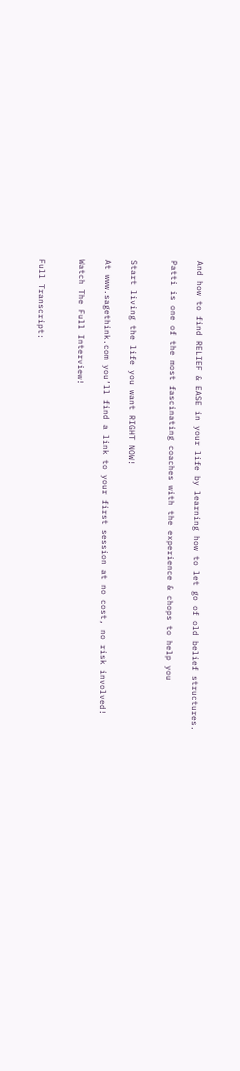And how to find RELIEF & EASE in your life by learning how to let go of old belief structures.

Patti is one of the most fascinating coaches with the experience & chops to help you


Start living the life you want RIGHT NOW!

At www.sagethink.com you’ll find a link to your first session at no cost, no risk involved!

Watch The Full Interview!


Full Transcript: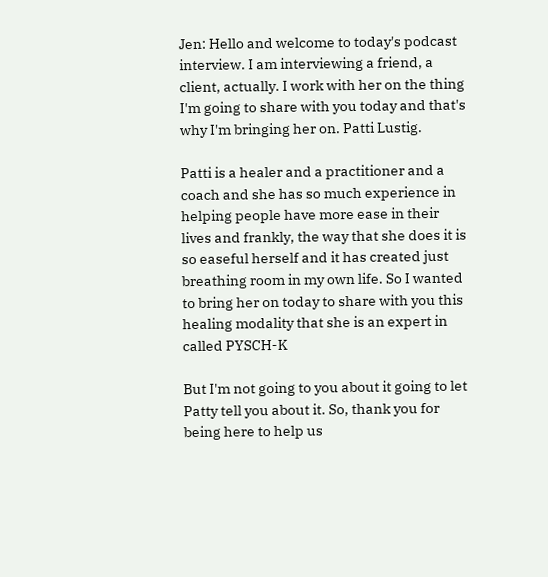Jen: Hello and welcome to today's podcast interview. I am interviewing a friend, a client, actually. I work with her on the thing I'm going to share with you today and that's why I'm bringing her on. Patti Lustig.

Patti is a healer and a practitioner and a coach and she has so much experience in helping people have more ease in their lives and frankly, the way that she does it is so easeful herself and it has created just breathing room in my own life. So I wanted to bring her on today to share with you this healing modality that she is an expert in called PYSCH-K

But I'm not going to you about it going to let Patty tell you about it. So, thank you for being here to help us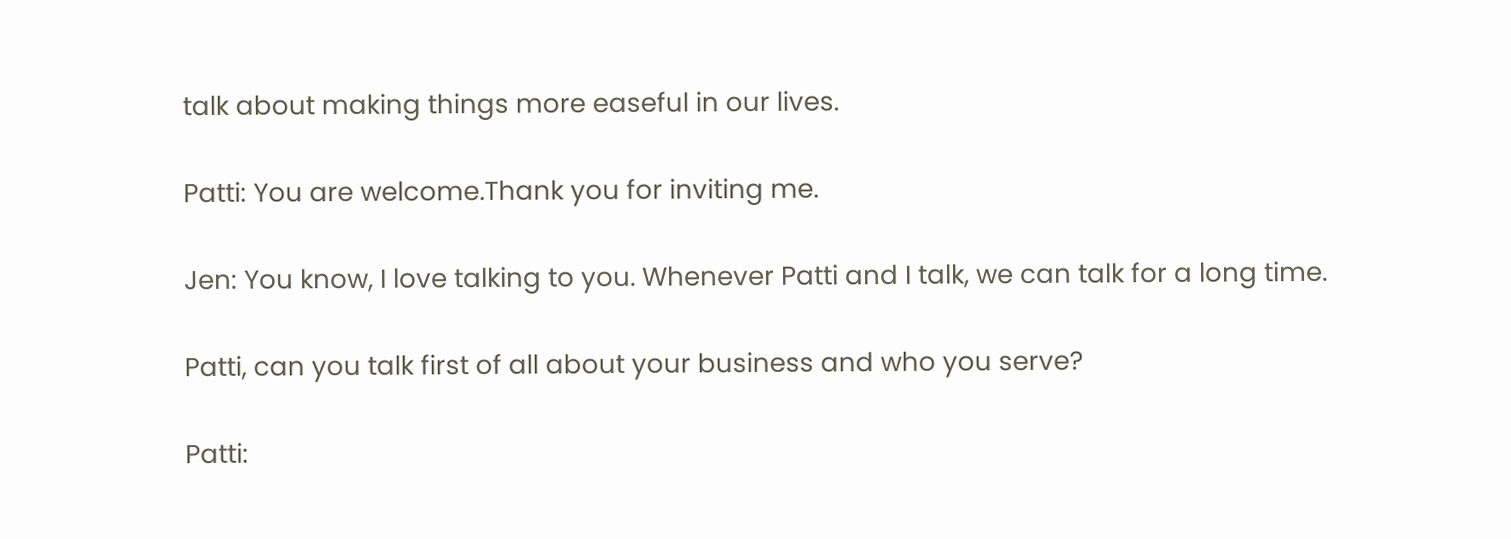talk about making things more easeful in our lives.

Patti: You are welcome.Thank you for inviting me.

Jen: You know, I love talking to you. Whenever Patti and I talk, we can talk for a long time.

Patti, can you talk first of all about your business and who you serve?

Patti: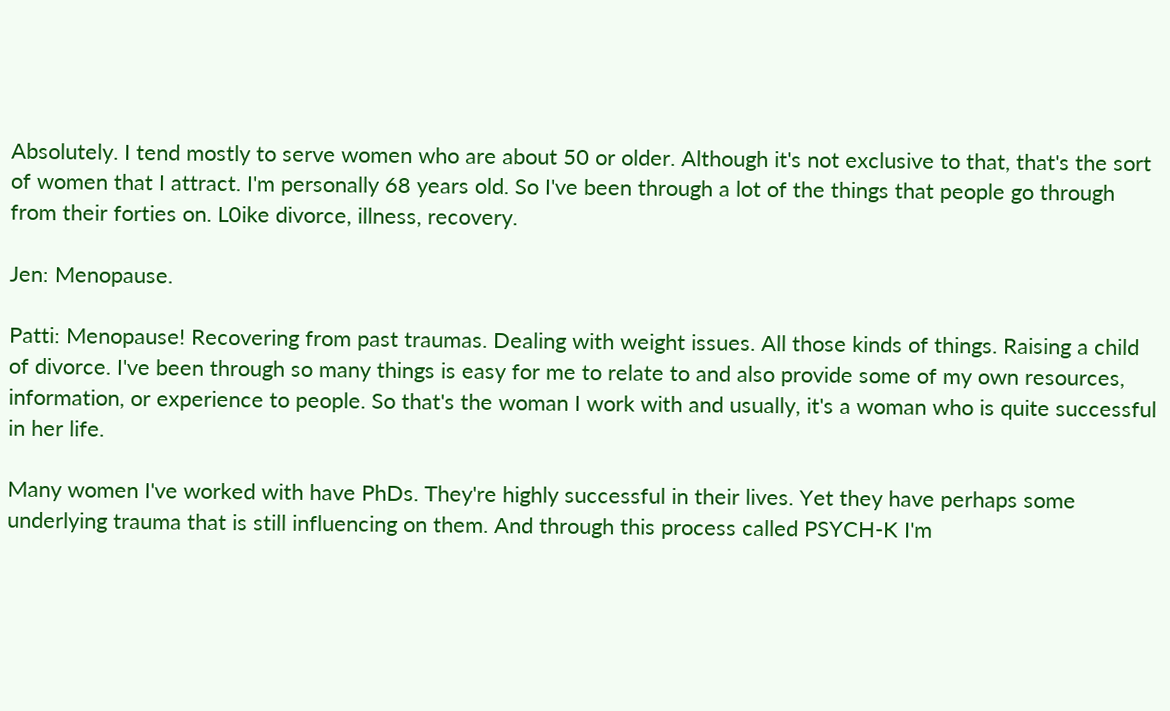Absolutely. I tend mostly to serve women who are about 50 or older. Although it's not exclusive to that, that's the sort of women that I attract. I'm personally 68 years old. So I've been through a lot of the things that people go through from their forties on. L0ike divorce, illness, recovery.

Jen: Menopause.

Patti: Menopause! Recovering from past traumas. Dealing with weight issues. All those kinds of things. Raising a child of divorce. I've been through so many things is easy for me to relate to and also provide some of my own resources, information, or experience to people. So that's the woman I work with and usually, it's a woman who is quite successful in her life.

Many women I've worked with have PhDs. They're highly successful in their lives. Yet they have perhaps some underlying trauma that is still influencing on them. And through this process called PSYCH-K I'm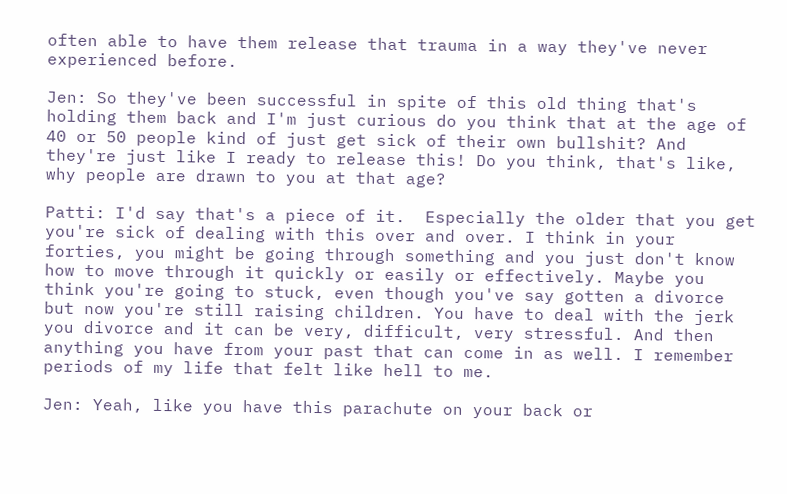often able to have them release that trauma in a way they've never experienced before.

Jen: So they've been successful in spite of this old thing that's holding them back and I'm just curious do you think that at the age of 40 or 50 people kind of just get sick of their own bullshit? And they're just like I ready to release this! Do you think, that's like, why people are drawn to you at that age?

Patti: I'd say that's a piece of it.  Especially the older that you get you're sick of dealing with this over and over. I think in your forties, you might be going through something and you just don't know how to move through it quickly or easily or effectively. Maybe you think you're going to stuck, even though you've say gotten a divorce but now you're still raising children. You have to deal with the jerk you divorce and it can be very, difficult, very stressful. And then anything you have from your past that can come in as well. I remember periods of my life that felt like hell to me.

Jen: Yeah, like you have this parachute on your back or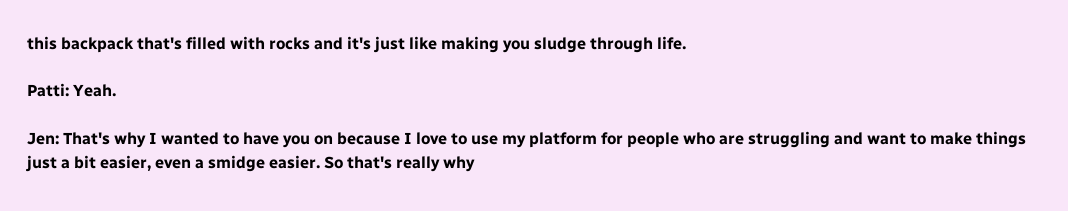this backpack that's filled with rocks and it's just like making you sludge through life.

Patti: Yeah.

Jen: That's why I wanted to have you on because I love to use my platform for people who are struggling and want to make things just a bit easier, even a smidge easier. So that's really why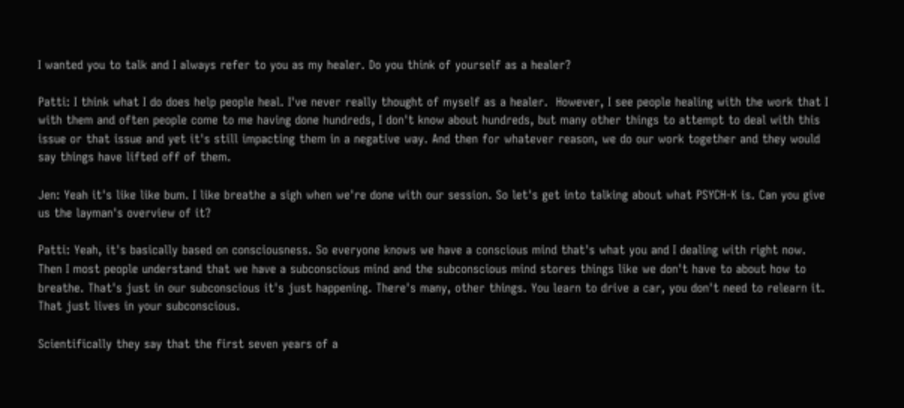I wanted you to talk and I always refer to you as my healer. Do you think of yourself as a healer?

Patti: I think what I do does help people heal. I've never really thought of myself as a healer.  However, I see people healing with the work that I with them and often people come to me having done hundreds, I don't know about hundreds, but many other things to attempt to deal with this issue or that issue and yet it's still impacting them in a negative way. And then for whatever reason, we do our work together and they would say things have lifted off of them.

Jen: Yeah it's like like bum. I like breathe a sigh when we're done with our session. So let's get into talking about what PSYCH-K is. Can you give us the layman's overview of it?

Patti: Yeah, it's basically based on consciousness. So everyone knows we have a conscious mind that's what you and I dealing with right now. Then I most people understand that we have a subconscious mind and the subconscious mind stores things like we don't have to about how to breathe. That's just in our subconscious it's just happening. There's many, other things. You learn to drive a car, you don't need to relearn it. That just lives in your subconscious.

Scientifically they say that the first seven years of a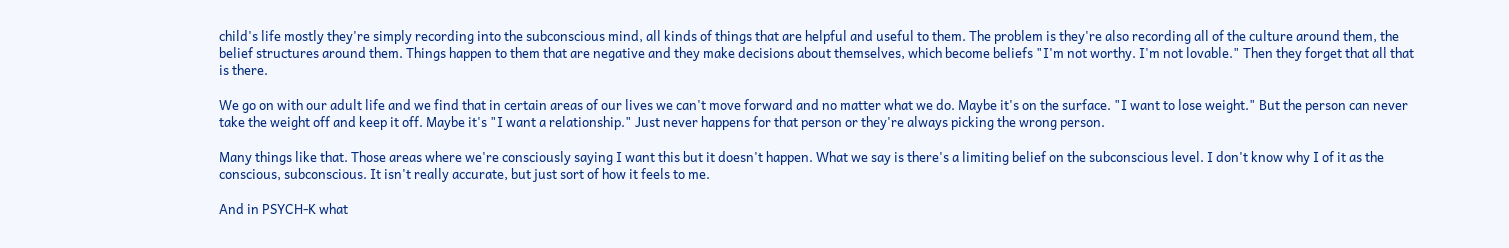child's life mostly they're simply recording into the subconscious mind, all kinds of things that are helpful and useful to them. The problem is they're also recording all of the culture around them, the belief structures around them. Things happen to them that are negative and they make decisions about themselves, which become beliefs "I'm not worthy. I'm not lovable." Then they forget that all that is there.

We go on with our adult life and we find that in certain areas of our lives we can't move forward and no matter what we do. Maybe it's on the surface. "I want to lose weight." But the person can never take the weight off and keep it off. Maybe it's "I want a relationship." Just never happens for that person or they're always picking the wrong person.

Many things like that. Those areas where we're consciously saying I want this but it doesn't happen. What we say is there's a limiting belief on the subconscious level. I don't know why I of it as the conscious, subconscious. It isn't really accurate, but just sort of how it feels to me.

And in PSYCH-K what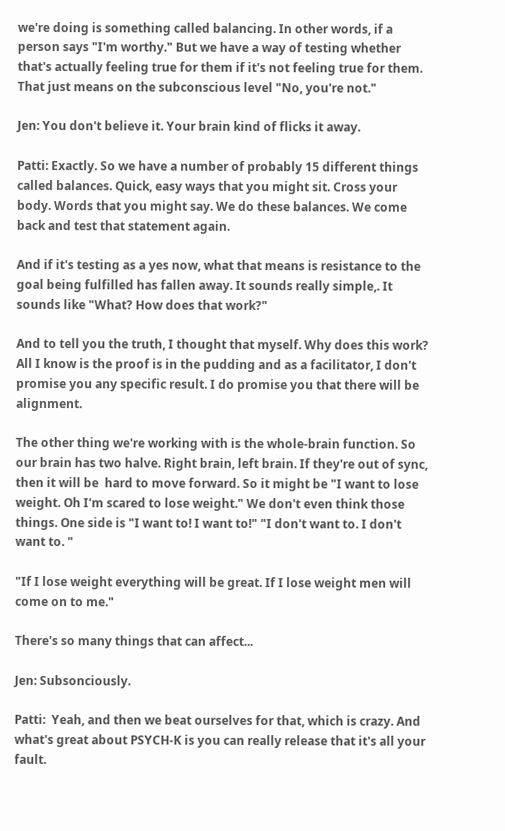we're doing is something called balancing. In other words, if a person says "I'm worthy." But we have a way of testing whether that's actually feeling true for them if it's not feeling true for them. That just means on the subconscious level "No, you're not."

Jen: You don't believe it. Your brain kind of flicks it away.

Patti: Exactly. So we have a number of probably 15 different things called balances. Quick, easy ways that you might sit. Cross your body. Words that you might say. We do these balances. We come back and test that statement again.

And if it's testing as a yes now, what that means is resistance to the goal being fulfilled has fallen away. It sounds really simple,. It sounds like "What? How does that work?"

And to tell you the truth, I thought that myself. Why does this work?  All I know is the proof is in the pudding and as a facilitator, I don't promise you any specific result. I do promise you that there will be alignment.

The other thing we're working with is the whole-brain function. So our brain has two halve. Right brain, left brain. If they're out of sync, then it will be  hard to move forward. So it might be "I want to lose weight. Oh I'm scared to lose weight." We don't even think those things. One side is "I want to! I want to!" "I don't want to. I don't want to. "

"If I lose weight everything will be great. If I lose weight men will come on to me."

There's so many things that can affect...

Jen: Subsonciously.

Patti:  Yeah, and then we beat ourselves for that, which is crazy. And what's great about PSYCH-K is you can really release that it's all your fault.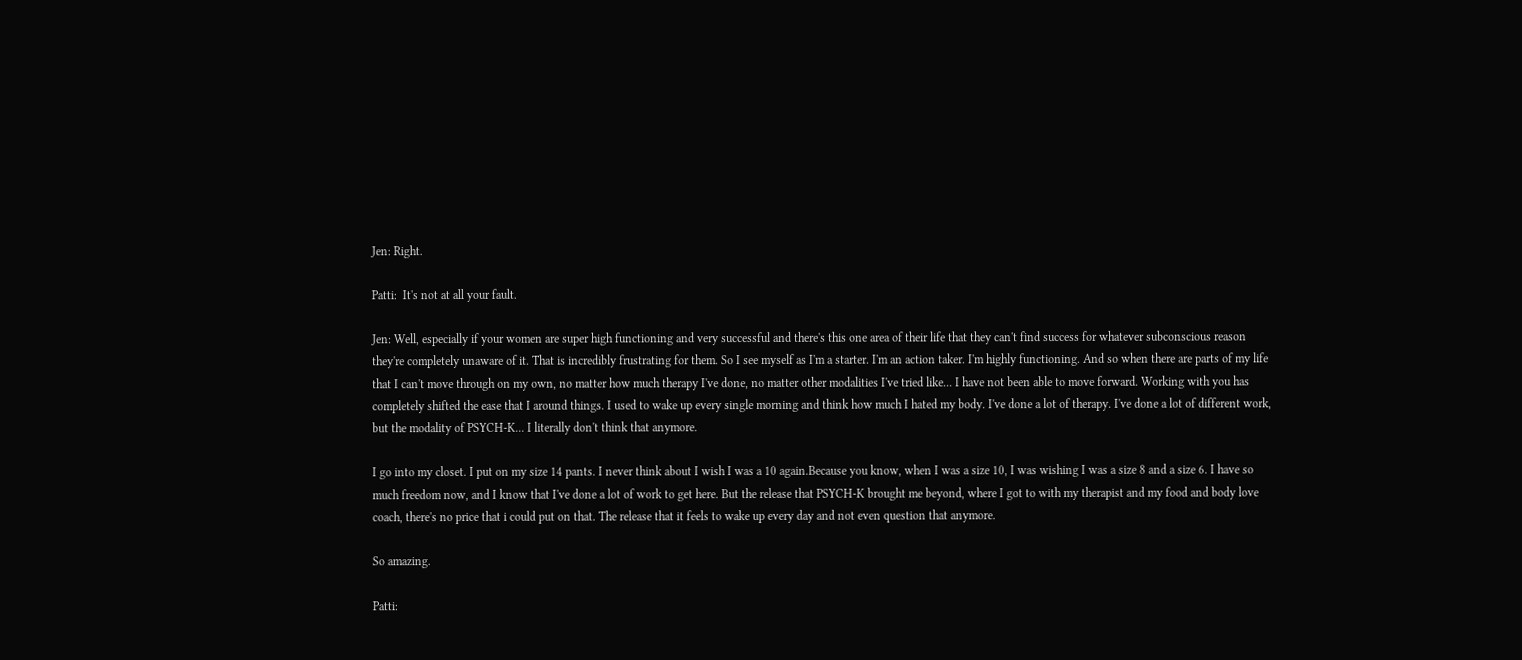Jen: Right.

Patti:  It's not at all your fault.

Jen: Well, especially if your women are super high functioning and very successful and there's this one area of their life that they can't find success for whatever subconscious reason they're completely unaware of it. That is incredibly frustrating for them. So I see myself as I'm a starter. I'm an action taker. I'm highly functioning. And so when there are parts of my life that I can't move through on my own, no matter how much therapy I've done, no matter other modalities I've tried like... I have not been able to move forward. Working with you has completely shifted the ease that I around things. I used to wake up every single morning and think how much I hated my body. I've done a lot of therapy. I've done a lot of different work, but the modality of PSYCH-K... I literally don't think that anymore.

I go into my closet. I put on my size 14 pants. I never think about I wish I was a 10 again.Because you know, when I was a size 10, I was wishing I was a size 8 and a size 6. I have so much freedom now, and I know that I've done a lot of work to get here. But the release that PSYCH-K brought me beyond, where I got to with my therapist and my food and body love coach, there's no price that i could put on that. The release that it feels to wake up every day and not even question that anymore.

So amazing.

Patti: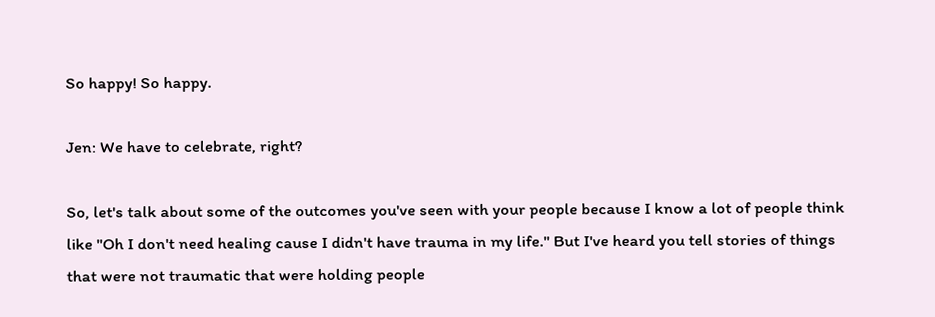So happy! So happy.

Jen: We have to celebrate, right?

So, let's talk about some of the outcomes you've seen with your people because I know a lot of people think like "Oh I don't need healing cause I didn't have trauma in my life." But I've heard you tell stories of things that were not traumatic that were holding people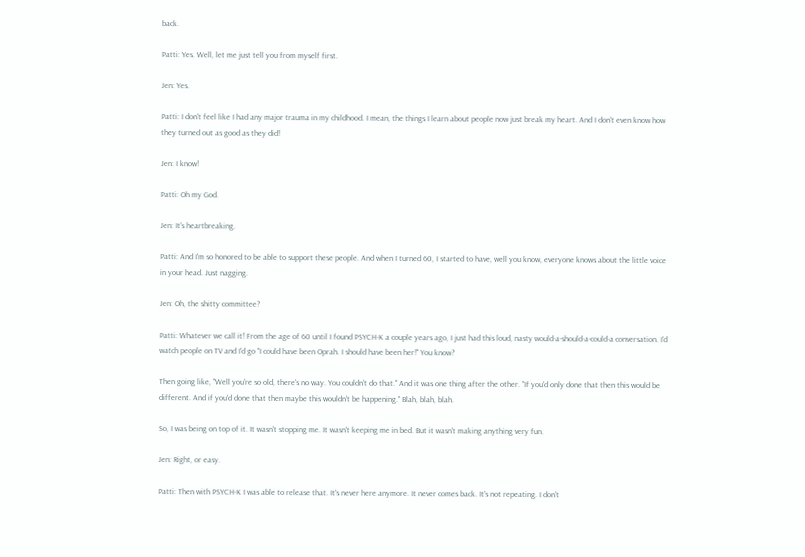back.

Patti: Yes. Well, let me just tell you from myself first.

Jen: Yes.

Patti: I don't feel like I had any major trauma in my childhood. I mean, the things I learn about people now just break my heart. And I don't even know how they turned out as good as they did!

Jen: I know!

Patti: Oh my God.

Jen: It's heartbreaking.

Patti: And I'm so honored to be able to support these people. And when I turned 60, I started to have, well you know, everyone knows about the little voice in your head. Just nagging.

Jen: Oh, the shitty committee?

Patti: Whatever we call it! From the age of 60 until I found PSYCH-K a couple years ago, I just had this loud, nasty would-a-should-a-could-a conversation. I'd watch people on TV and I'd go "I could have been Oprah. I should have been her!" You know?

Then going like, "Well you're so old, there's no way. You couldn't do that." And it was one thing after the other. "If you'd only done that then this would be different. And if you'd done that then maybe this wouldn't be happening." Blah, blah, blah.

So, I was being on top of it. It wasn't stopping me. It wasn't keeping me in bed. But it wasn't making anything very fun.

Jen: Right, or easy.

Patti: Then with PSYCH-K I was able to release that. It's never here anymore. It never comes back. It's not repeating. I don't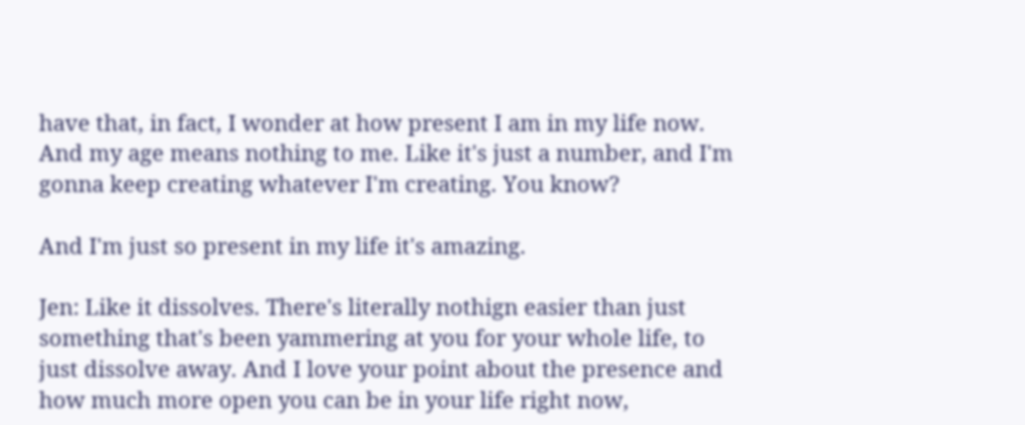have that, in fact, I wonder at how present I am in my life now. And my age means nothing to me. Like it's just a number, and I'm gonna keep creating whatever I'm creating. You know?

And I'm just so present in my life it's amazing.

Jen: Like it dissolves. There's literally nothign easier than just something that's been yammering at you for your whole life, to just dissolve away. And I love your point about the presence and how much more open you can be in your life right now,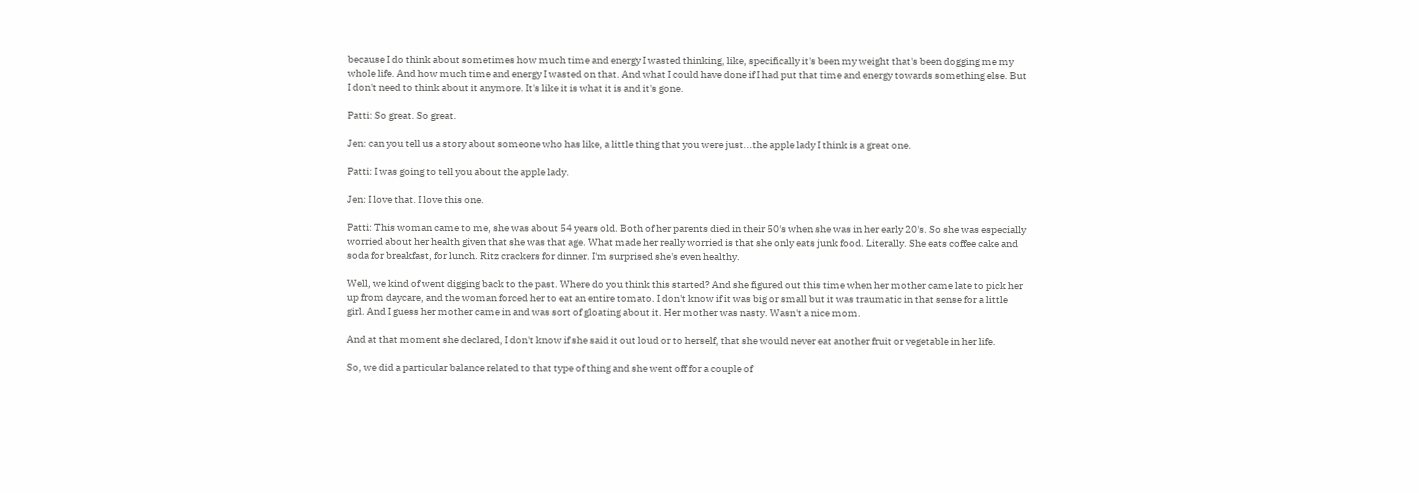because I do think about sometimes how much time and energy I wasted thinking, like, specifically it's been my weight that's been dogging me my whole life. And how much time and energy I wasted on that. And what I could have done if I had put that time and energy towards something else. But I don't need to think about it anymore. It's like it is what it is and it's gone.

Patti: So great. So great.

Jen: can you tell us a story about someone who has like, a little thing that you were just...the apple lady I think is a great one.

Patti: I was going to tell you about the apple lady.

Jen: I love that. I love this one.

Patti: This woman came to me, she was about 54 years old. Both of her parents died in their 50's when she was in her early 20's. So she was especially worried about her health given that she was that age. What made her really worried is that she only eats junk food. Literally. She eats coffee cake and soda for breakfast, for lunch. Ritz crackers for dinner. I'm surprised she's even healthy.

Well, we kind of went digging back to the past. Where do you think this started? And she figured out this time when her mother came late to pick her up from daycare, and the woman forced her to eat an entire tomato. I don't know if it was big or small but it was traumatic in that sense for a little girl. And I guess her mother came in and was sort of gloating about it. Her mother was nasty. Wasn't a nice mom.

And at that moment she declared, I don't know if she said it out loud or to herself, that she would never eat another fruit or vegetable in her life.

So, we did a particular balance related to that type of thing and she went off for a couple of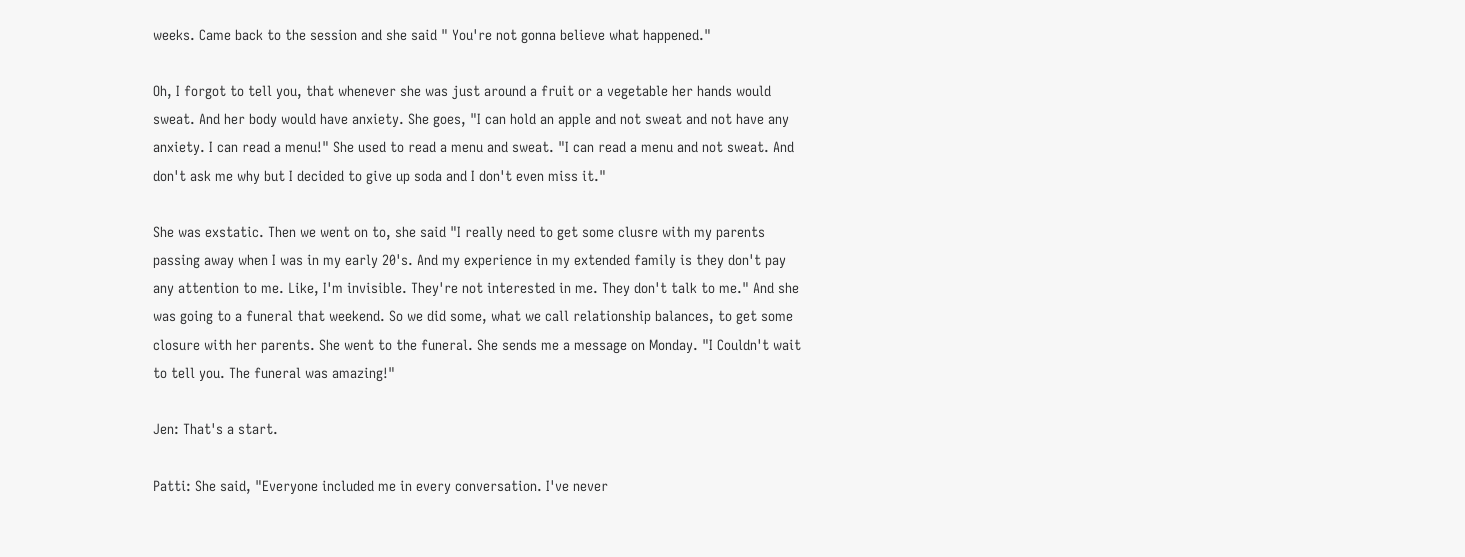weeks. Came back to the session and she said " You're not gonna believe what happened."

Oh, I forgot to tell you, that whenever she was just around a fruit or a vegetable her hands would sweat. And her body would have anxiety. She goes, "I can hold an apple and not sweat and not have any anxiety. I can read a menu!" She used to read a menu and sweat. "I can read a menu and not sweat. And don't ask me why but I decided to give up soda and I don't even miss it."

She was exstatic. Then we went on to, she said "I really need to get some clusre with my parents passing away when I was in my early 20's. And my experience in my extended family is they don't pay any attention to me. Like, I'm invisible. They're not interested in me. They don't talk to me." And she was going to a funeral that weekend. So we did some, what we call relationship balances, to get some closure with her parents. She went to the funeral. She sends me a message on Monday. "I Couldn't wait to tell you. The funeral was amazing!"

Jen: That's a start.

Patti: She said, "Everyone included me in every conversation. I've never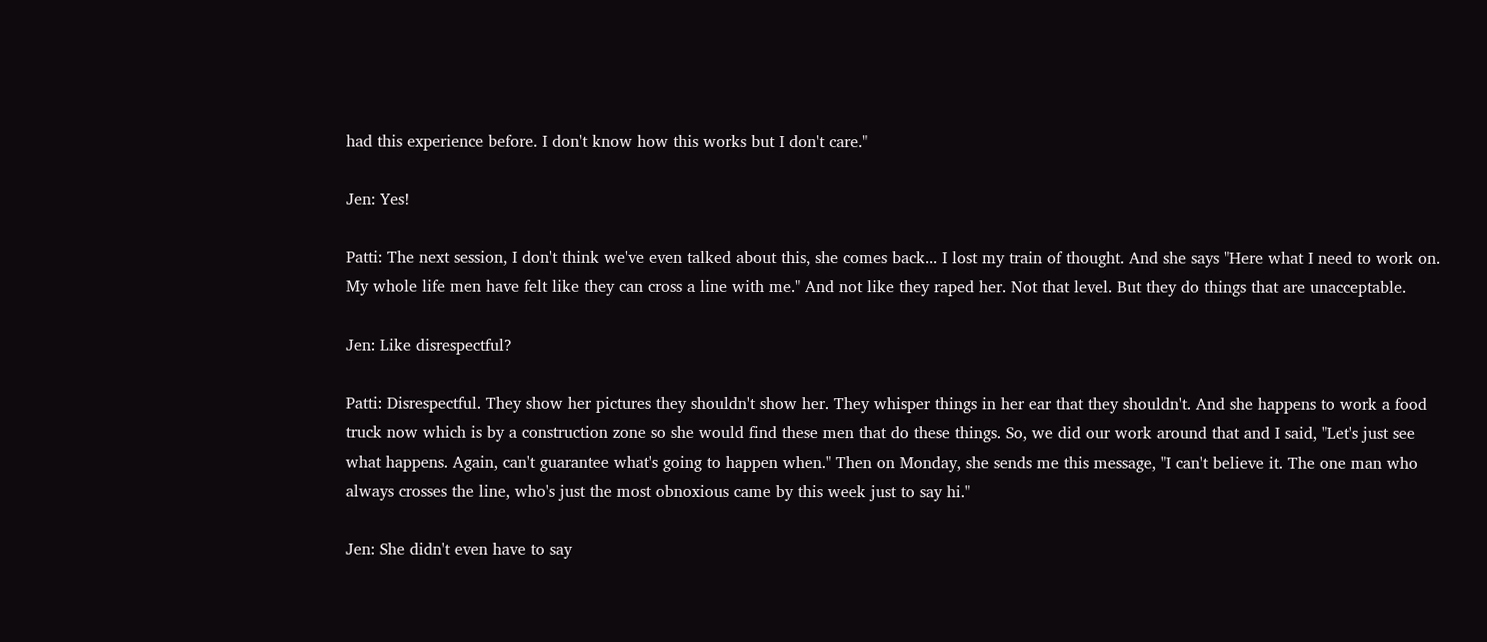had this experience before. I don't know how this works but I don't care."

Jen: Yes!

Patti: The next session, I don't think we've even talked about this, she comes back... I lost my train of thought. And she says "Here what I need to work on. My whole life men have felt like they can cross a line with me." And not like they raped her. Not that level. But they do things that are unacceptable.

Jen: Like disrespectful?

Patti: Disrespectful. They show her pictures they shouldn't show her. They whisper things in her ear that they shouldn't. And she happens to work a food truck now which is by a construction zone so she would find these men that do these things. So, we did our work around that and I said, "Let's just see what happens. Again, can't guarantee what's going to happen when." Then on Monday, she sends me this message, "I can't believe it. The one man who always crosses the line, who's just the most obnoxious came by this week just to say hi."

Jen: She didn't even have to say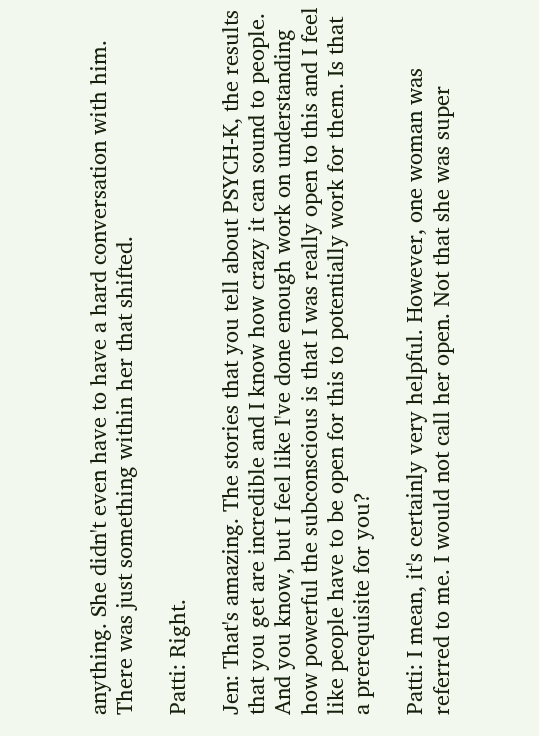anything. She didn't even have to have a hard conversation with him. There was just something within her that shifted.

Patti: Right.

Jen: That's amazing. The stories that you tell about PSYCH-K, the results that you get are incredible and I know how crazy it can sound to people. And you know, but I feel like I've done enough work on understanding how powerful the subconscious is that I was really open to this and I feel like people have to be open for this to potentially work for them. Is that a prerequisite for you?

Patti: I mean, it's certainly very helpful. However, one woman was referred to me. I would not call her open. Not that she was super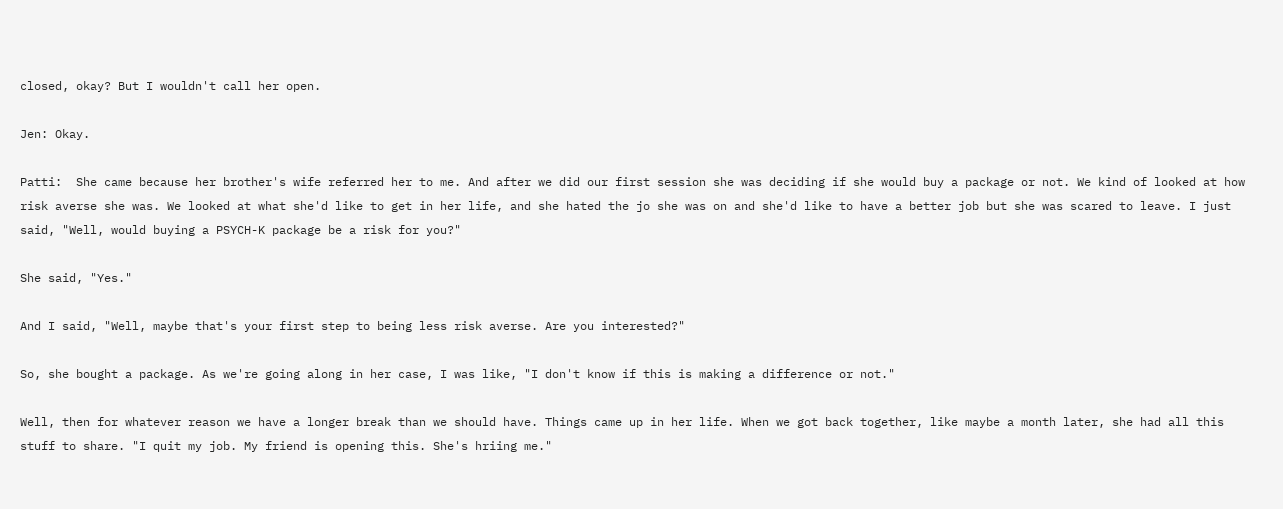closed, okay? But I wouldn't call her open.

Jen: Okay.

Patti:  She came because her brother's wife referred her to me. And after we did our first session she was deciding if she would buy a package or not. We kind of looked at how risk averse she was. We looked at what she'd like to get in her life, and she hated the jo she was on and she'd like to have a better job but she was scared to leave. I just said, "Well, would buying a PSYCH-K package be a risk for you?"

She said, "Yes."

And I said, "Well, maybe that's your first step to being less risk averse. Are you interested?"

So, she bought a package. As we're going along in her case, I was like, "I don't know if this is making a difference or not."

Well, then for whatever reason we have a longer break than we should have. Things came up in her life. When we got back together, like maybe a month later, she had all this stuff to share. "I quit my job. My friend is opening this. She's hriing me."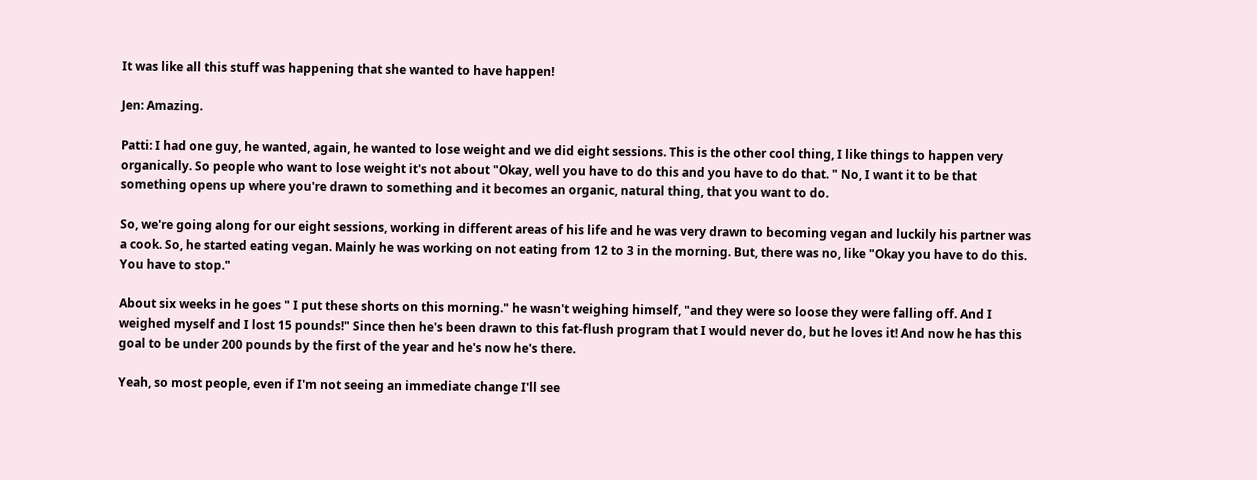It was like all this stuff was happening that she wanted to have happen!

Jen: Amazing.

Patti: I had one guy, he wanted, again, he wanted to lose weight and we did eight sessions. This is the other cool thing, I like things to happen very organically. So people who want to lose weight it's not about "Okay, well you have to do this and you have to do that. " No, I want it to be that something opens up where you're drawn to something and it becomes an organic, natural thing, that you want to do.

So, we're going along for our eight sessions, working in different areas of his life and he was very drawn to becoming vegan and luckily his partner was a cook. So, he started eating vegan. Mainly he was working on not eating from 12 to 3 in the morning. But, there was no, like "Okay you have to do this. You have to stop."

About six weeks in he goes " I put these shorts on this morning." he wasn't weighing himself, "and they were so loose they were falling off. And I weighed myself and I lost 15 pounds!" Since then he's been drawn to this fat-flush program that I would never do, but he loves it! And now he has this goal to be under 200 pounds by the first of the year and he's now he's there.

Yeah, so most people, even if I'm not seeing an immediate change I'll see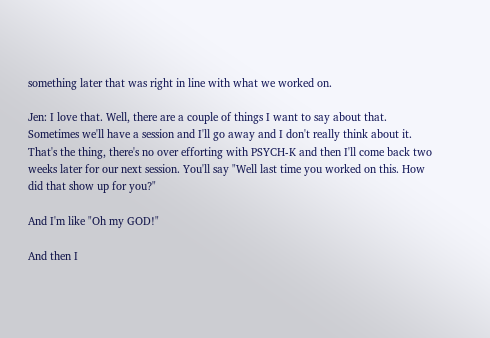something later that was right in line with what we worked on.

Jen: I love that. Well, there are a couple of things I want to say about that. Sometimes we'll have a session and I'll go away and I don't really think about it. That's the thing, there's no over efforting with PSYCH-K and then I'll come back two weeks later for our next session. You'll say "Well last time you worked on this. How did that show up for you?"

And I'm like "Oh my GOD!"

And then I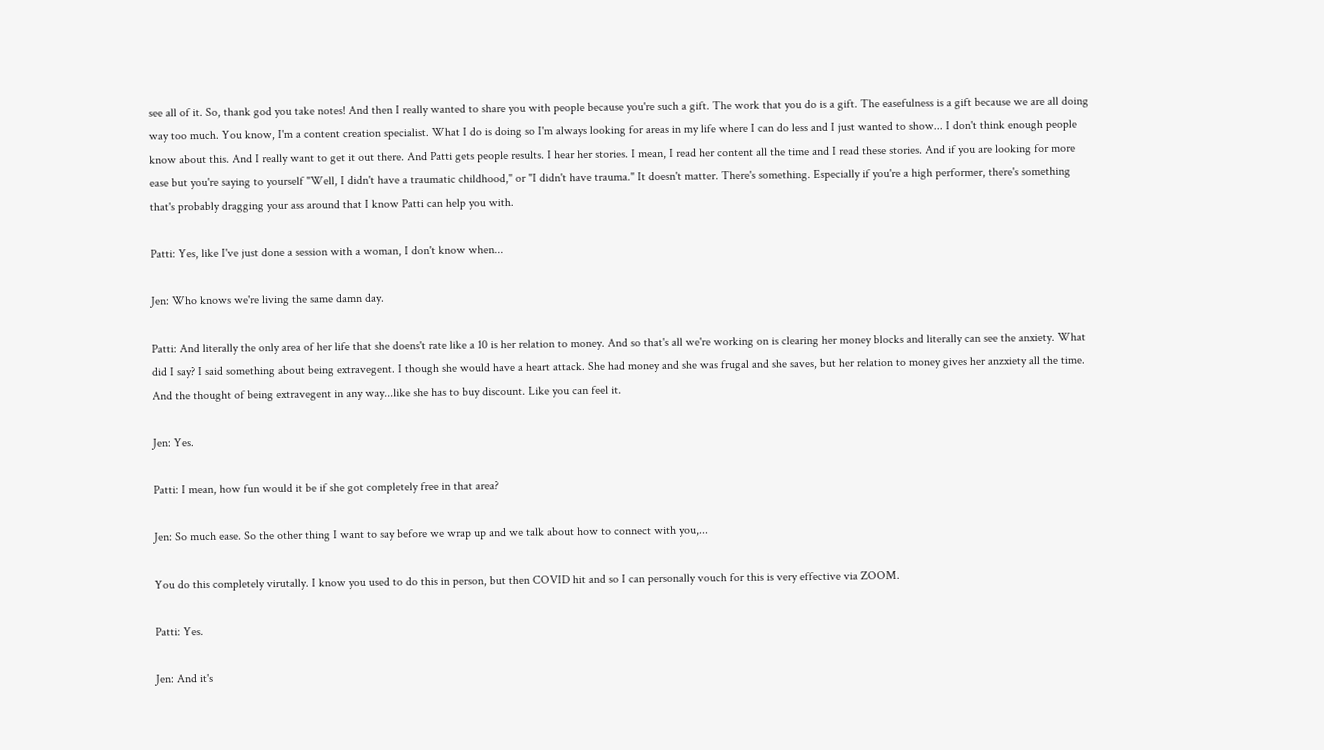see all of it. So, thank god you take notes! And then I really wanted to share you with people because you're such a gift. The work that you do is a gift. The easefulness is a gift because we are all doing way too much. You know, I'm a content creation specialist. What I do is doing so I'm always looking for areas in my life where I can do less and I just wanted to show... I don't think enough people know about this. And I really want to get it out there. And Patti gets people results. I hear her stories. I mean, I read her content all the time and I read these stories. And if you are looking for more ease but you're saying to yourself "Well, I didn't have a traumatic childhood," or "I didn't have trauma." It doesn't matter. There's something. Especially if you're a high performer, there's something that's probably dragging your ass around that I know Patti can help you with.

Patti: Yes, like I've just done a session with a woman, I don't know when...

Jen: Who knows we're living the same damn day.

Patti: And literally the only area of her life that she doens't rate like a 10 is her relation to money. And so that's all we're working on is clearing her money blocks and literally can see the anxiety. What did I say? I said something about being extravegent. I though she would have a heart attack. She had money and she was frugal and she saves, but her relation to money gives her anzxiety all the time. And the thought of being extravegent in any way...like she has to buy discount. Like you can feel it.

Jen: Yes.

Patti: I mean, how fun would it be if she got completely free in that area?

Jen: So much ease. So the other thing I want to say before we wrap up and we talk about how to connect with you,...

You do this completely virutally. I know you used to do this in person, but then COVID hit and so I can personally vouch for this is very effective via ZOOM.

Patti: Yes.

Jen: And it's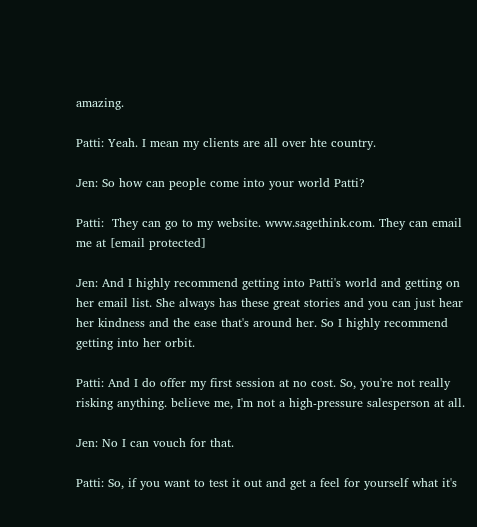amazing.

Patti: Yeah. I mean my clients are all over hte country.

Jen: So how can people come into your world Patti?

Patti:  They can go to my website. www.sagethink.com. They can email me at [email protected]

Jen: And I highly recommend getting into Patti's world and getting on her email list. She always has these great stories and you can just hear her kindness and the ease that's around her. So I highly recommend getting into her orbit.

Patti: And I do offer my first session at no cost. So, you're not really risking anything. believe me, I'm not a high-pressure salesperson at all.

Jen: No I can vouch for that.

Patti: So, if you want to test it out and get a feel for yourself what it's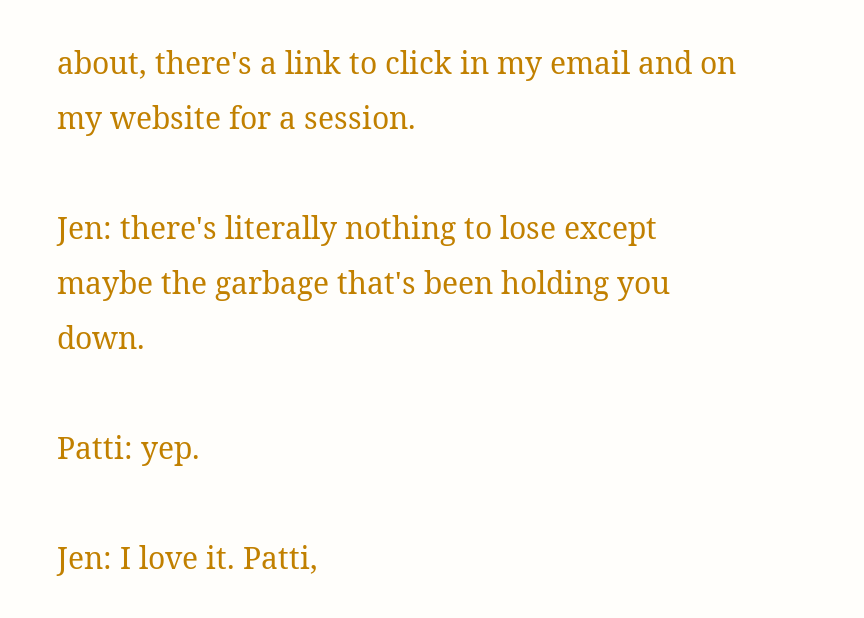about, there's a link to click in my email and on my website for a session.

Jen: there's literally nothing to lose except maybe the garbage that's been holding you down.

Patti: yep.

Jen: I love it. Patti,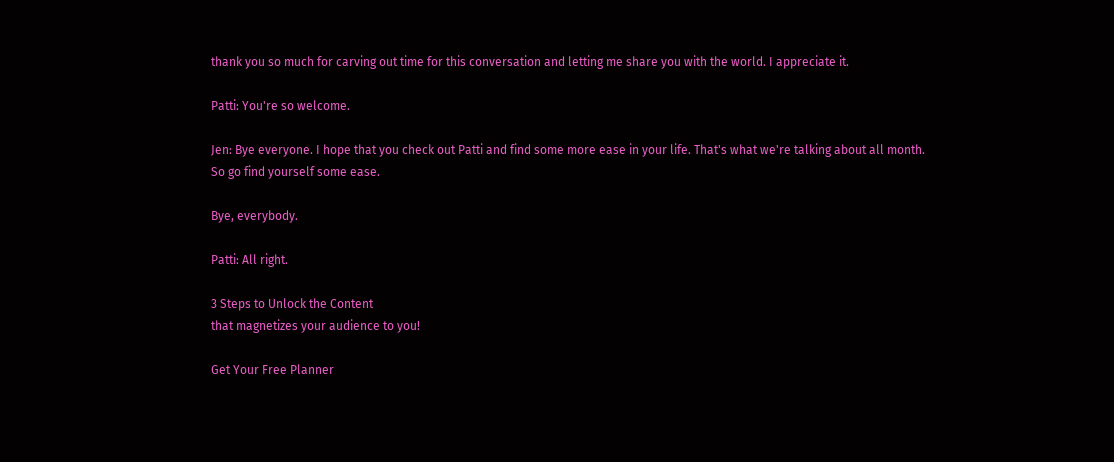thank you so much for carving out time for this conversation and letting me share you with the world. I appreciate it.

Patti: You're so welcome.

Jen: Bye everyone. I hope that you check out Patti and find some more ease in your life. That's what we're talking about all month. So go find yourself some ease.

Bye, everybody.

Patti: All right.

3 Steps to Unlock the Content
that magnetizes your audience to you!

Get Your Free Planner